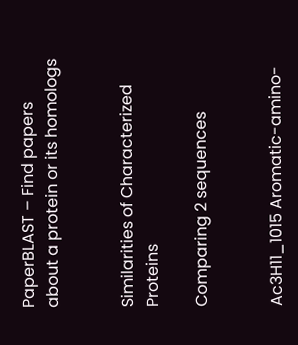PaperBLAST – Find papers about a protein or its homologs


Similarities of Characterized Proteins

Comparing 2 sequences


Ac3H11_1015 Aromatic-amino-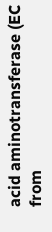acid aminotransferase (EC from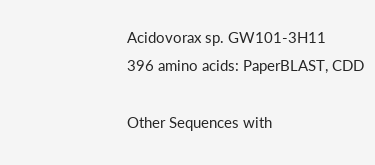Acidovorax sp. GW101-3H11
396 amino acids: PaperBLAST, CDD

Other Sequences with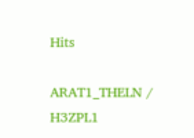Hits

ARAT1_THELN / H3ZPL1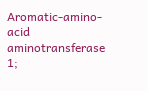Aromatic-amino-acid aminotransferase 1;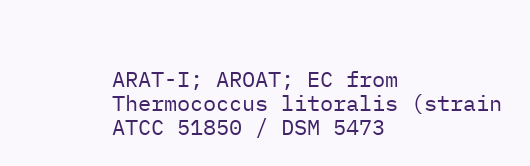ARAT-I; AROAT; EC from Thermococcus litoralis (strain ATCC 51850 / DSM 5473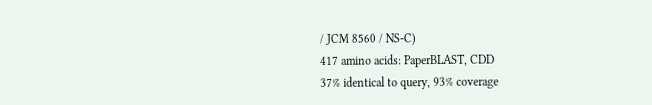/ JCM 8560 / NS-C)
417 amino acids: PaperBLAST, CDD
37% identical to query, 93% coverage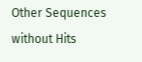Other Sequences without Hits